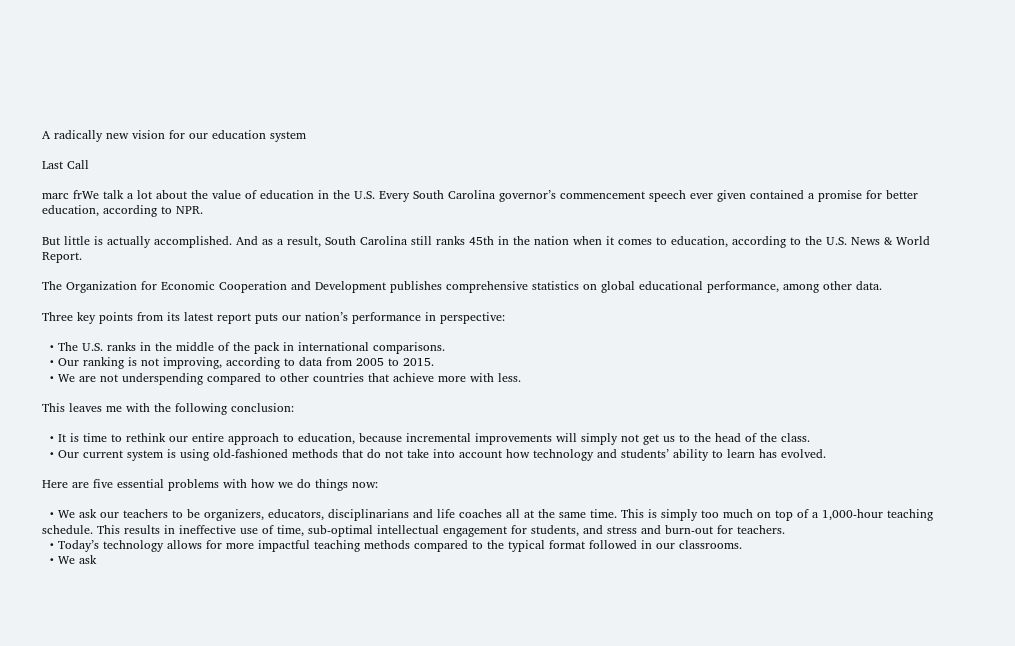A radically new vision for our education system

Last Call

marc frWe talk a lot about the value of education in the U.S. Every South Carolina governor’s commencement speech ever given contained a promise for better education, according to NPR.

But little is actually accomplished. And as a result, South Carolina still ranks 45th in the nation when it comes to education, according to the U.S. News & World Report.

The Organization for Economic Cooperation and Development publishes comprehensive statistics on global educational performance, among other data.

Three key points from its latest report puts our nation’s performance in perspective:

  • The U.S. ranks in the middle of the pack in international comparisons.
  • Our ranking is not improving, according to data from 2005 to 2015.
  • We are not underspending compared to other countries that achieve more with less.

This leaves me with the following conclusion:

  • It is time to rethink our entire approach to education, because incremental improvements will simply not get us to the head of the class.
  • Our current system is using old-fashioned methods that do not take into account how technology and students’ ability to learn has evolved.

Here are five essential problems with how we do things now:

  • We ask our teachers to be organizers, educators, disciplinarians and life coaches all at the same time. This is simply too much on top of a 1,000-hour teaching schedule. This results in ineffective use of time, sub-optimal intellectual engagement for students, and stress and burn-out for teachers.
  • Today’s technology allows for more impactful teaching methods compared to the typical format followed in our classrooms.
  • We ask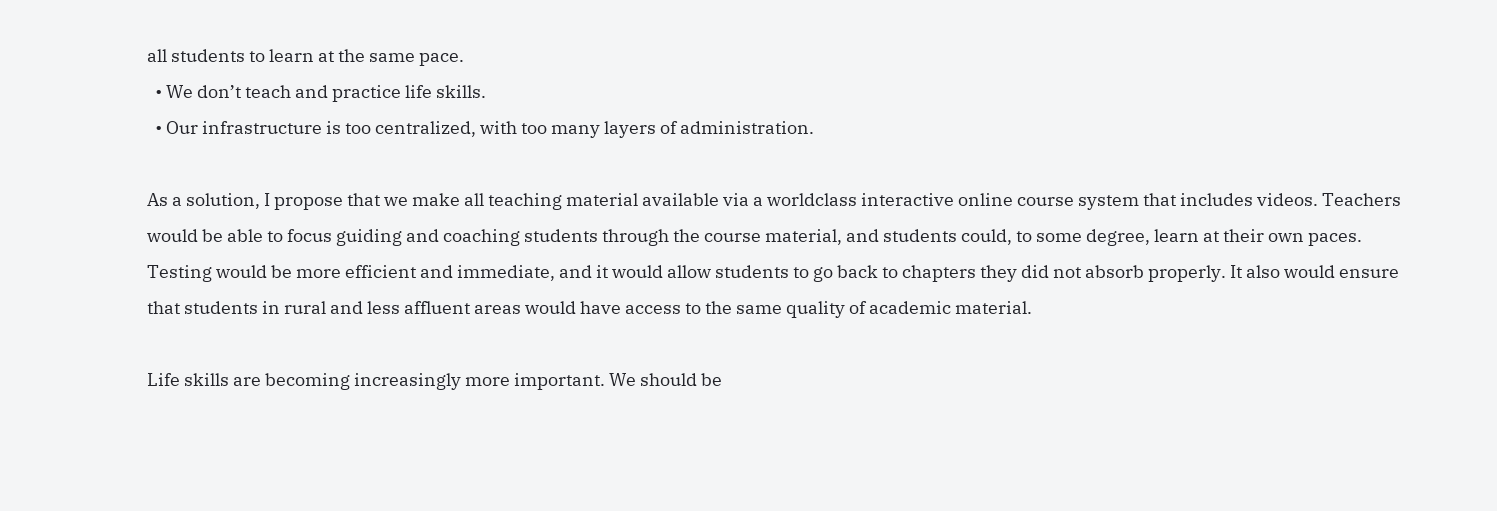all students to learn at the same pace.
  • We don’t teach and practice life skills.
  • Our infrastructure is too centralized, with too many layers of administration.

As a solution, I propose that we make all teaching material available via a worldclass interactive online course system that includes videos. Teachers would be able to focus guiding and coaching students through the course material, and students could, to some degree, learn at their own paces. Testing would be more efficient and immediate, and it would allow students to go back to chapters they did not absorb properly. It also would ensure that students in rural and less affluent areas would have access to the same quality of academic material.

Life skills are becoming increasingly more important. We should be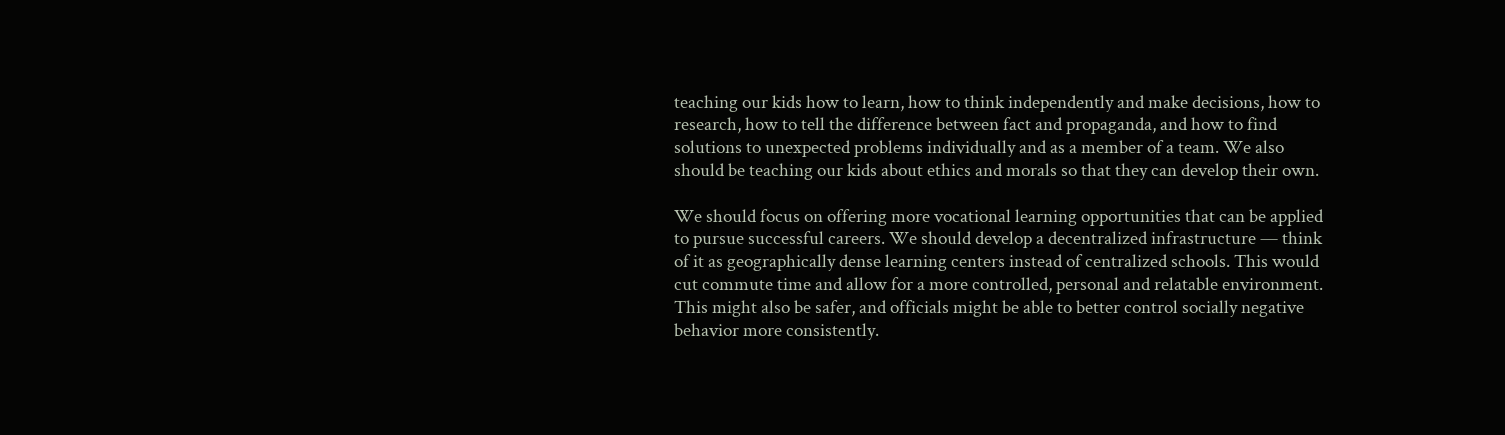teaching our kids how to learn, how to think independently and make decisions, how to research, how to tell the difference between fact and propaganda, and how to find solutions to unexpected problems individually and as a member of a team. We also should be teaching our kids about ethics and morals so that they can develop their own.

We should focus on offering more vocational learning opportunities that can be applied to pursue successful careers. We should develop a decentralized infrastructure — think of it as geographically dense learning centers instead of centralized schools. This would cut commute time and allow for a more controlled, personal and relatable environment. This might also be safer, and officials might be able to better control socially negative behavior more consistently.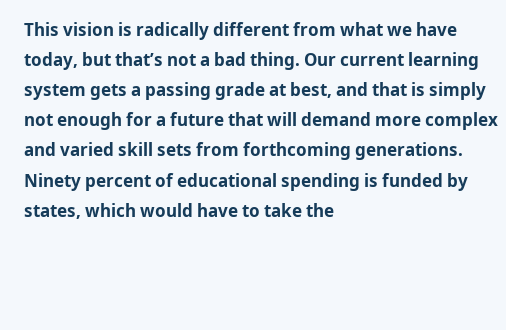This vision is radically different from what we have today, but that’s not a bad thing. Our current learning system gets a passing grade at best, and that is simply not enough for a future that will demand more complex and varied skill sets from forthcoming generations. Ninety percent of educational spending is funded by states, which would have to take the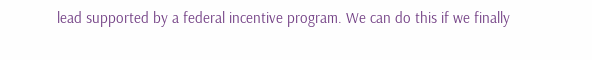lead supported by a federal incentive program. We can do this if we finally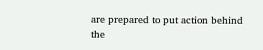are prepared to put action behind the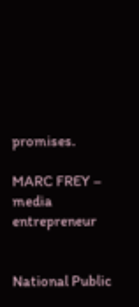promises.

MARC FREY – media entrepreneur


National Public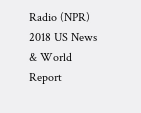Radio (NPR)
2018 US News & World Report